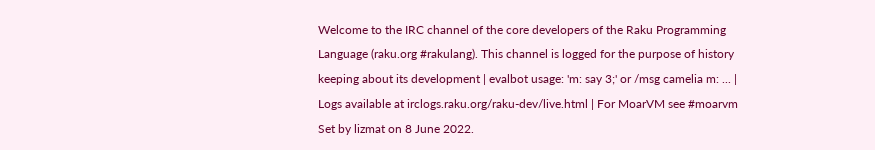Welcome to the IRC channel of the core developers of the Raku Programming Language (raku.org #rakulang). This channel is logged for the purpose of history keeping about its development | evalbot usage: 'm: say 3;' or /msg camelia m: ... | Logs available at irclogs.raku.org/raku-dev/live.html | For MoarVM see #moarvm
Set by lizmat on 8 June 2022.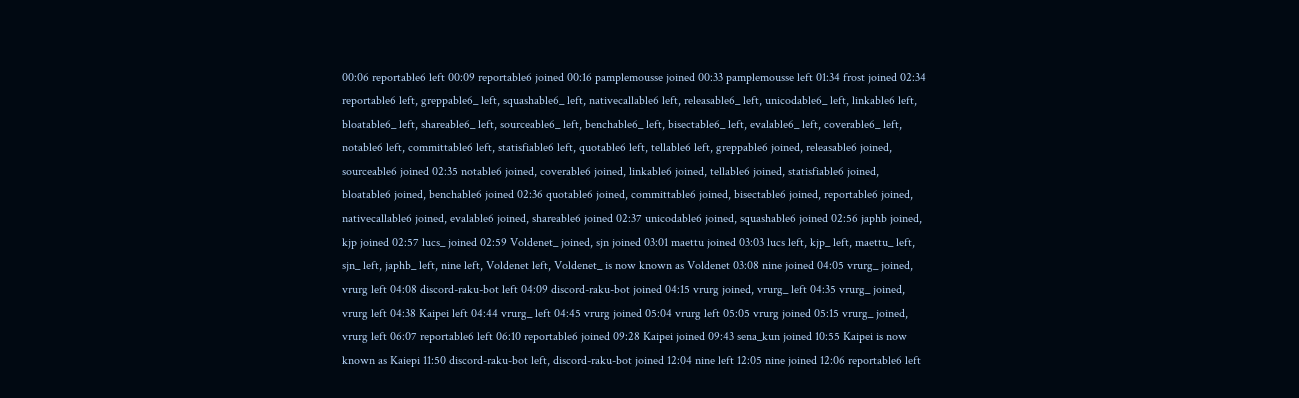00:06 reportable6 left 00:09 reportable6 joined 00:16 pamplemousse joined 00:33 pamplemousse left 01:34 frost joined 02:34 reportable6 left, greppable6_ left, squashable6_ left, nativecallable6 left, releasable6_ left, unicodable6_ left, linkable6 left, bloatable6_ left, shareable6_ left, sourceable6_ left, benchable6_ left, bisectable6_ left, evalable6_ left, coverable6_ left, notable6 left, committable6 left, statisfiable6 left, quotable6 left, tellable6 left, greppable6 joined, releasable6 joined, sourceable6 joined 02:35 notable6 joined, coverable6 joined, linkable6 joined, tellable6 joined, statisfiable6 joined, bloatable6 joined, benchable6 joined 02:36 quotable6 joined, committable6 joined, bisectable6 joined, reportable6 joined, nativecallable6 joined, evalable6 joined, shareable6 joined 02:37 unicodable6 joined, squashable6 joined 02:56 japhb joined, kjp joined 02:57 lucs_ joined 02:59 Voldenet_ joined, sjn joined 03:01 maettu joined 03:03 lucs left, kjp_ left, maettu_ left, sjn_ left, japhb_ left, nine left, Voldenet left, Voldenet_ is now known as Voldenet 03:08 nine joined 04:05 vrurg_ joined, vrurg left 04:08 discord-raku-bot left 04:09 discord-raku-bot joined 04:15 vrurg joined, vrurg_ left 04:35 vrurg_ joined, vrurg left 04:38 Kaipei left 04:44 vrurg_ left 04:45 vrurg joined 05:04 vrurg left 05:05 vrurg joined 05:15 vrurg_ joined, vrurg left 06:07 reportable6 left 06:10 reportable6 joined 09:28 Kaipei joined 09:43 sena_kun joined 10:55 Kaipei is now known as Kaiepi 11:50 discord-raku-bot left, discord-raku-bot joined 12:04 nine left 12:05 nine joined 12:06 reportable6 left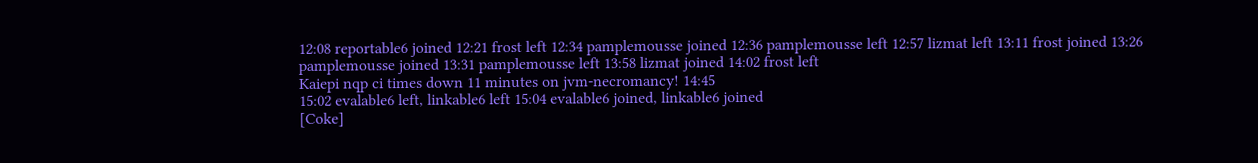12:08 reportable6 joined 12:21 frost left 12:34 pamplemousse joined 12:36 pamplemousse left 12:57 lizmat left 13:11 frost joined 13:26 pamplemousse joined 13:31 pamplemousse left 13:58 lizmat joined 14:02 frost left
Kaiepi nqp ci times down 11 minutes on jvm-necromancy! 14:45
15:02 evalable6 left, linkable6 left 15:04 evalable6 joined, linkable6 joined
[Coke]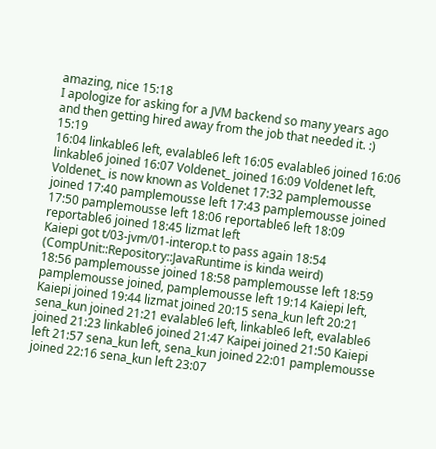amazing, nice 15:18
I apologize for asking for a JVM backend so many years ago and then getting hired away from the job that needed it. :) 15:19
16:04 linkable6 left, evalable6 left 16:05 evalable6 joined 16:06 linkable6 joined 16:07 Voldenet_ joined 16:09 Voldenet left, Voldenet_ is now known as Voldenet 17:32 pamplemousse joined 17:40 pamplemousse left 17:43 pamplemousse joined 17:50 pamplemousse left 18:06 reportable6 left 18:09 reportable6 joined 18:45 lizmat left
Kaiepi got t/03-jvm/01-interop.t to pass again 18:54
(CompUnit::Repository::JavaRuntime is kinda weird)
18:56 pamplemousse joined 18:58 pamplemousse left 18:59 pamplemousse joined, pamplemousse left 19:14 Kaiepi left, Kaiepi joined 19:44 lizmat joined 20:15 sena_kun left 20:21 sena_kun joined 21:21 evalable6 left, linkable6 left, evalable6 joined 21:23 linkable6 joined 21:47 Kaipei joined 21:50 Kaiepi left 21:57 sena_kun left, sena_kun joined 22:01 pamplemousse joined 22:16 sena_kun left 23:07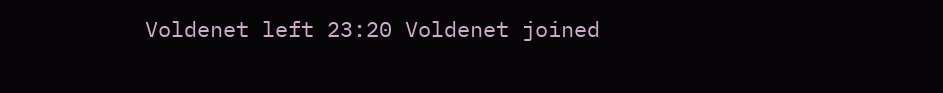Voldenet left 23:20 Voldenet joined